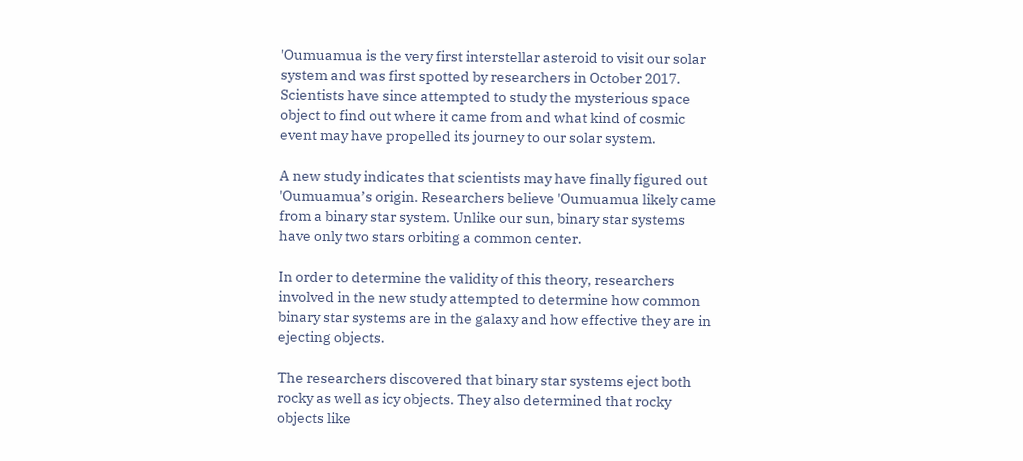'Oumuamua is the very first interstellar asteroid to visit our solar system and was first spotted by researchers in October 2017. Scientists have since attempted to study the mysterious space object to find out where it came from and what kind of cosmic event may have propelled its journey to our solar system.

A new study indicates that scientists may have finally figured out 'Oumuamua’s origin. Researchers believe 'Oumuamua likely came from a binary star system. Unlike our sun, binary star systems have only two stars orbiting a common center.

In order to determine the validity of this theory, researchers involved in the new study attempted to determine how common binary star systems are in the galaxy and how effective they are in ejecting objects.

The researchers discovered that binary star systems eject both rocky as well as icy objects. They also determined that rocky objects like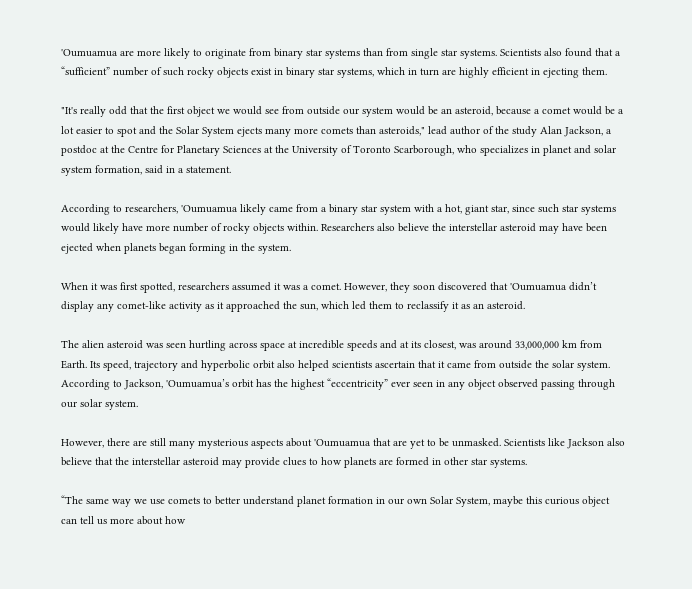'Oumuamua are more likely to originate from binary star systems than from single star systems. Scientists also found that a “sufficient” number of such rocky objects exist in binary star systems, which in turn are highly efficient in ejecting them.

"It's really odd that the first object we would see from outside our system would be an asteroid, because a comet would be a lot easier to spot and the Solar System ejects many more comets than asteroids," lead author of the study Alan Jackson, a postdoc at the Centre for Planetary Sciences at the University of Toronto Scarborough, who specializes in planet and solar system formation, said in a statement.

According to researchers, 'Oumuamua likely came from a binary star system with a hot, giant star, since such star systems would likely have more number of rocky objects within. Researchers also believe the interstellar asteroid may have been ejected when planets began forming in the system.

When it was first spotted, researchers assumed it was a comet. However, they soon discovered that 'Oumuamua didn’t display any comet-like activity as it approached the sun, which led them to reclassify it as an asteroid.

The alien asteroid was seen hurtling across space at incredible speeds and at its closest, was around 33,000,000 km from Earth. Its speed, trajectory and hyperbolic orbit also helped scientists ascertain that it came from outside the solar system. According to Jackson, 'Oumuamua’s orbit has the highest “eccentricity” ever seen in any object observed passing through our solar system.

However, there are still many mysterious aspects about 'Oumuamua that are yet to be unmasked. Scientists like Jackson also believe that the interstellar asteroid may provide clues to how planets are formed in other star systems.

“The same way we use comets to better understand planet formation in our own Solar System, maybe this curious object can tell us more about how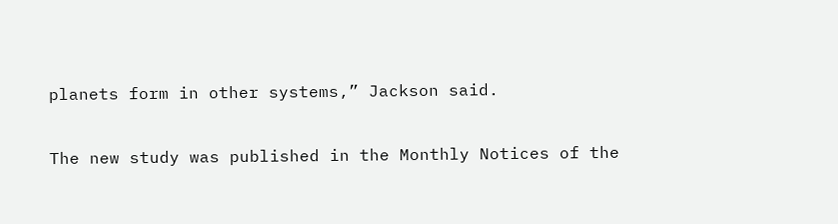planets form in other systems,” Jackson said.

The new study was published in the Monthly Notices of the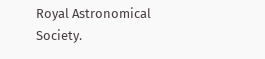Royal Astronomical Society.